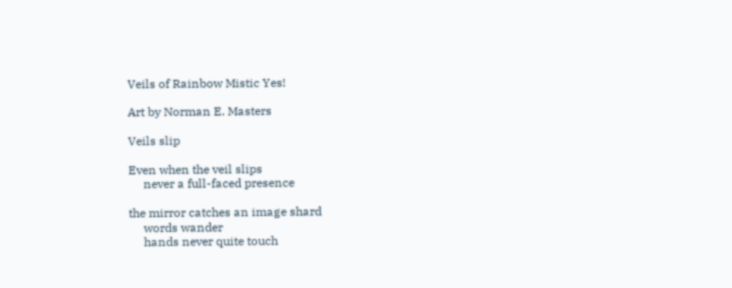Veils of Rainbow Mistic Yes!

Art by Norman E. Masters

Veils slip

Even when the veil slips
     never a full-faced presence

the mirror catches an image shard
     words wander
     hands never quite touch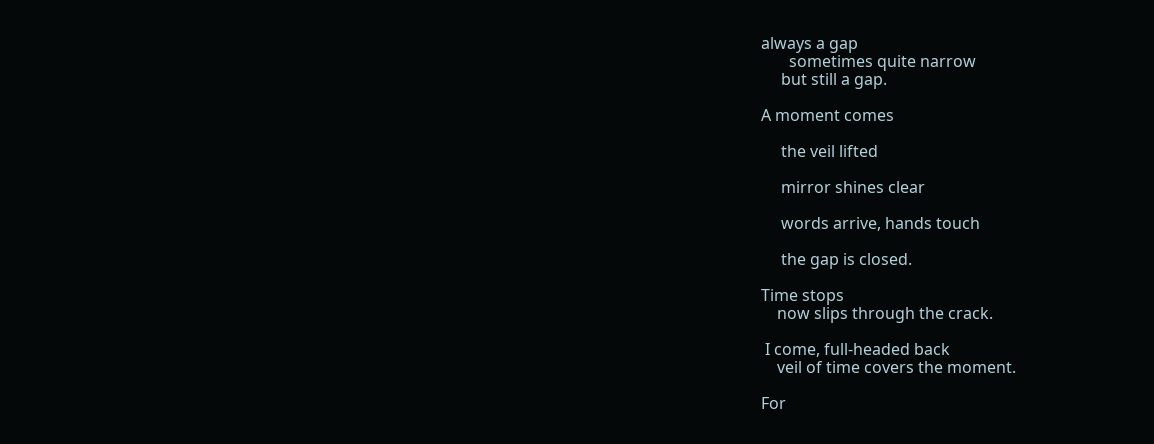always a gap
       sometimes quite narrow
     but still a gap.

A moment comes

     the veil lifted

     mirror shines clear

     words arrive, hands touch

     the gap is closed.

Time stops
    now slips through the crack.

 I come, full-headed back
    veil of time covers the moment.

For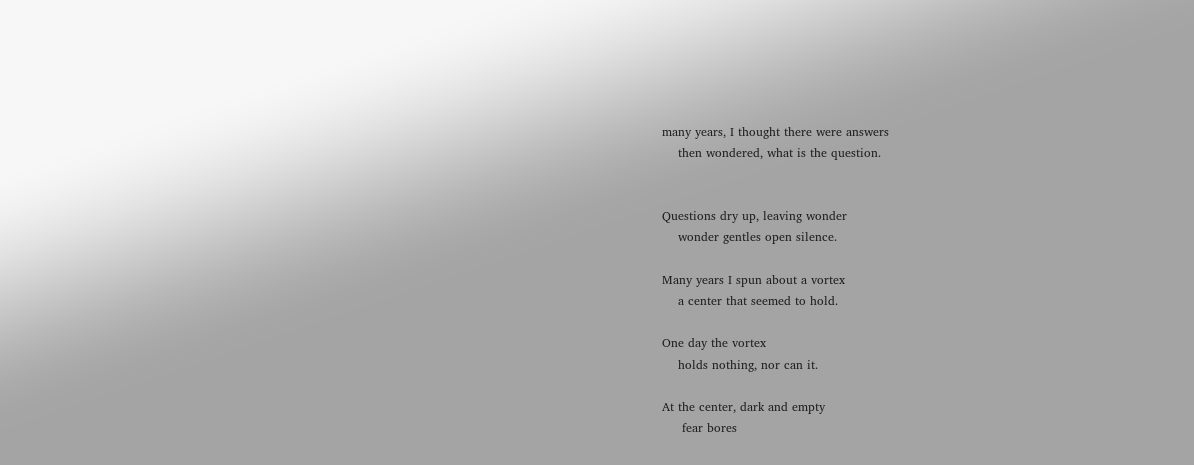many years, I thought there were answers
    then wondered, what is the question.


Questions dry up, leaving wonder
    wonder gentles open silence.

Many years I spun about a vortex
    a center that seemed to hold.

One day the vortex
    holds nothing, nor can it.

At the center, dark and empty
     fear bores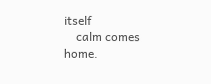itself
    calm comes home.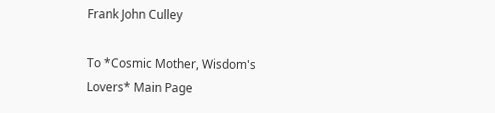Frank John Culley

To *Cosmic Mother, Wisdom's Lovers* Main Page